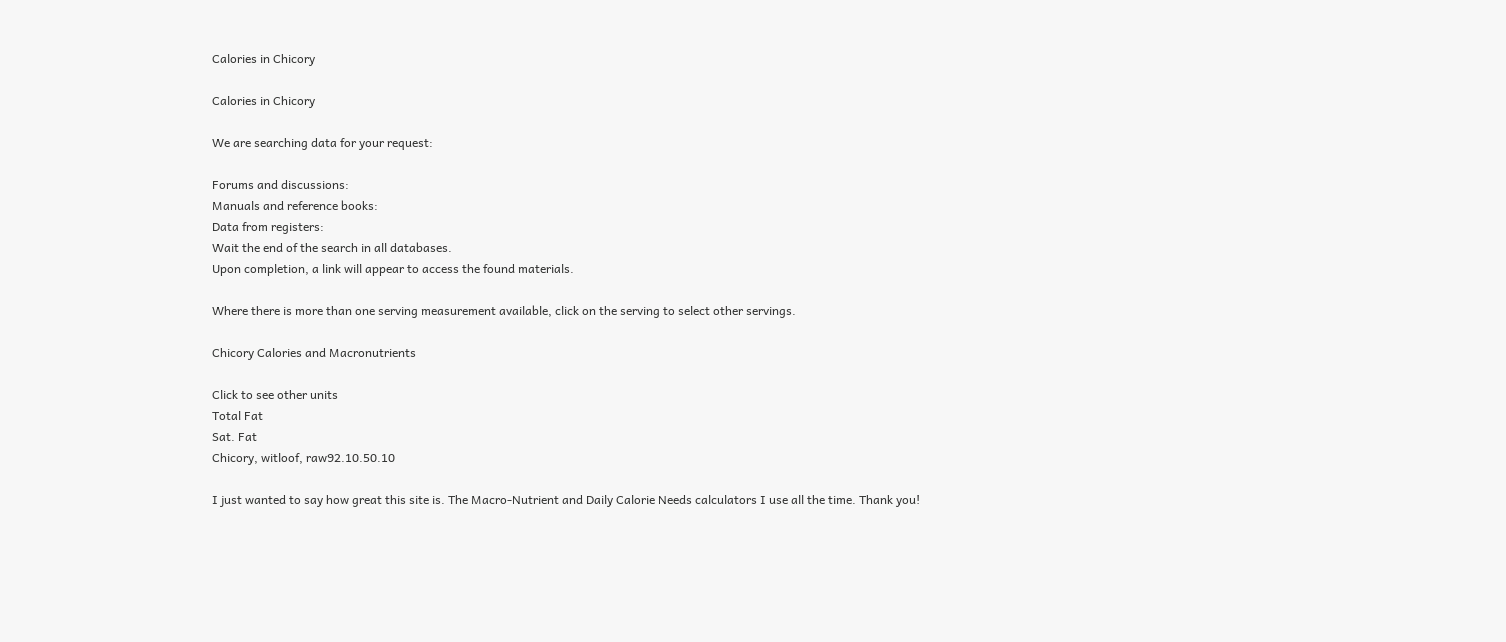Calories in Chicory

Calories in Chicory

We are searching data for your request:

Forums and discussions:
Manuals and reference books:
Data from registers:
Wait the end of the search in all databases.
Upon completion, a link will appear to access the found materials.

Where there is more than one serving measurement available, click on the serving to select other servings.

Chicory Calories and Macronutrients

Click to see other units
Total Fat
Sat. Fat
Chicory, witloof, raw92.10.50.10

I just wanted to say how great this site is. The Macro-Nutrient and Daily Calorie Needs calculators I use all the time. Thank you!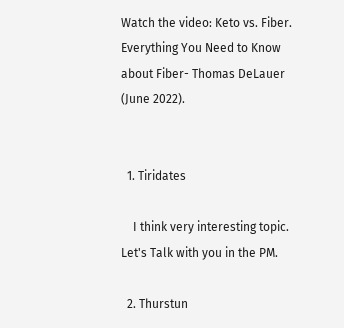Watch the video: Keto vs. Fiber. Everything You Need to Know about Fiber- Thomas DeLauer (June 2022).


  1. Tiridates

    I think very interesting topic. Let's Talk with you in the PM.

  2. Thurstun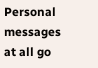Personal messages at all go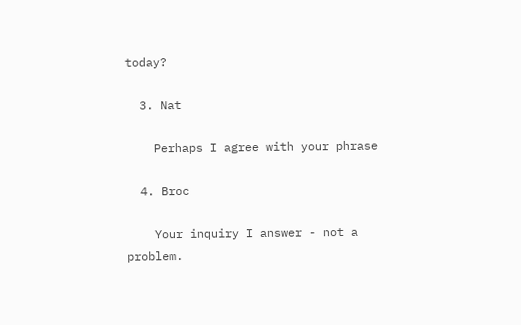today?

  3. Nat

    Perhaps I agree with your phrase

  4. Broc

    Your inquiry I answer - not a problem.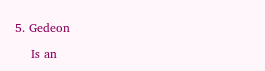5. Gedeon

    Is an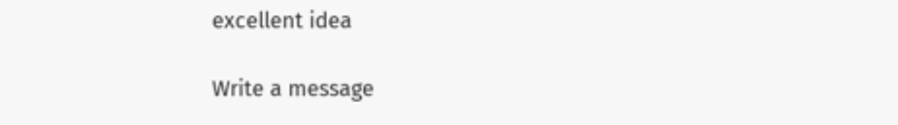excellent idea

Write a message